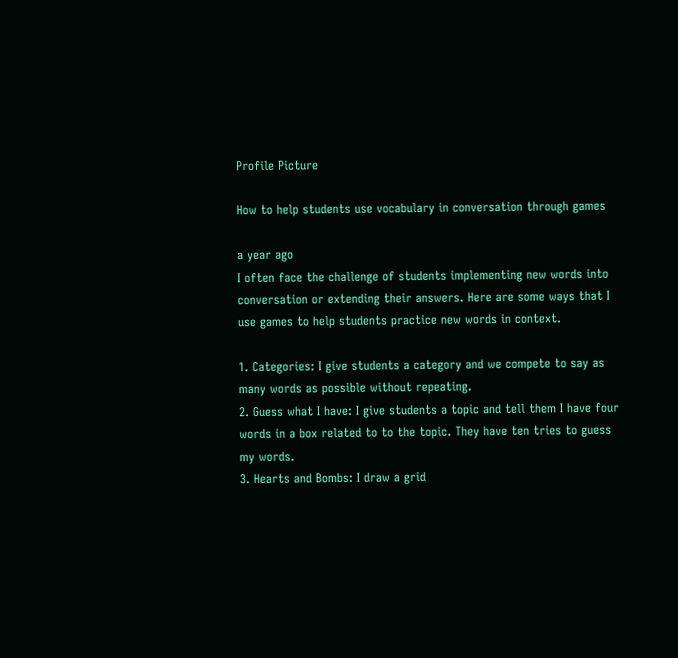Profile Picture

How to help students use vocabulary in conversation through games

a year ago
I often face the challenge of students implementing new words into conversation or extending their answers. Here are some ways that I use games to help students practice new words in context.

1. Categories: I give students a category and we compete to say as many words as possible without repeating.
2. Guess what I have: I give students a topic and tell them I have four words in a box related to to the topic. They have ten tries to guess my words.
3. Hearts and Bombs: I draw a grid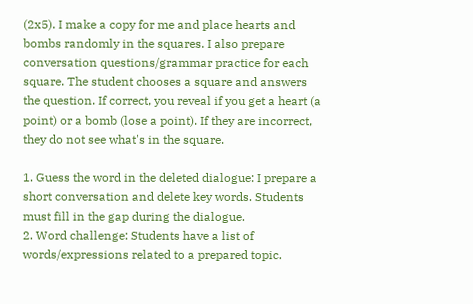(2x5). I make a copy for me and place hearts and bombs randomly in the squares. I also prepare conversation questions/grammar practice for each square. The student chooses a square and answers the question. If correct, you reveal if you get a heart (a point) or a bomb (lose a point). If they are incorrect, they do not see what's in the square.

1. Guess the word in the deleted dialogue: I prepare a short conversation and delete key words. Students must fill in the gap during the dialogue.
2. Word challenge: Students have a list of words/expressions related to a prepared topic.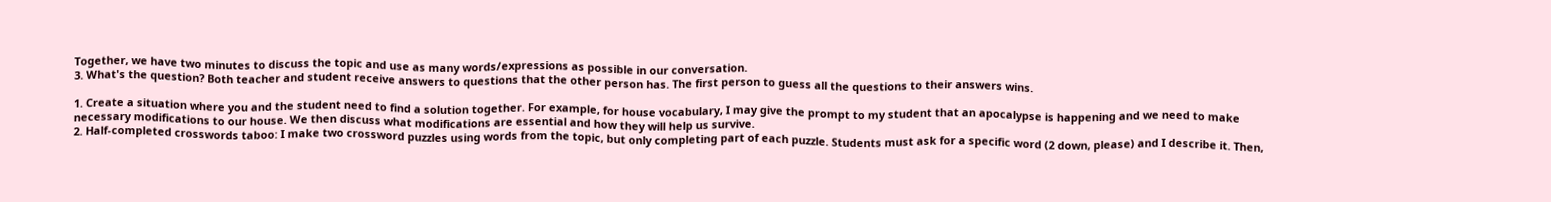Together, we have two minutes to discuss the topic and use as many words/expressions as possible in our conversation.
3. What's the question? Both teacher and student receive answers to questions that the other person has. The first person to guess all the questions to their answers wins.

1. Create a situation where you and the student need to find a solution together. For example, for house vocabulary, I may give the prompt to my student that an apocalypse is happening and we need to make necessary modifications to our house. We then discuss what modifications are essential and how they will help us survive.
2. Half-completed crosswords taboo: I make two crossword puzzles using words from the topic, but only completing part of each puzzle. Students must ask for a specific word (2 down, please) and I describe it. Then,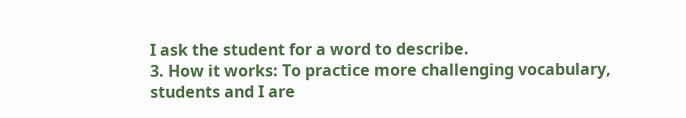I ask the student for a word to describe.
3. How it works: To practice more challenging vocabulary, students and I are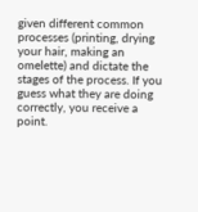given different common processes (printing, drying your hair, making an omelette) and dictate the stages of the process. If you guess what they are doing correctly, you receive a point.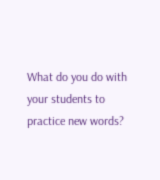What do you do with your students to practice new words?